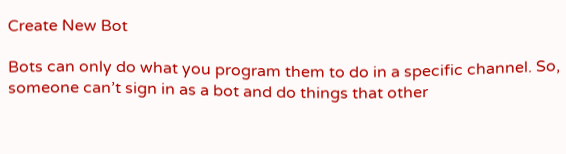Create New Bot

Bots can only do what you program them to do in a specific channel. So, someone can’t sign in as a bot and do things that other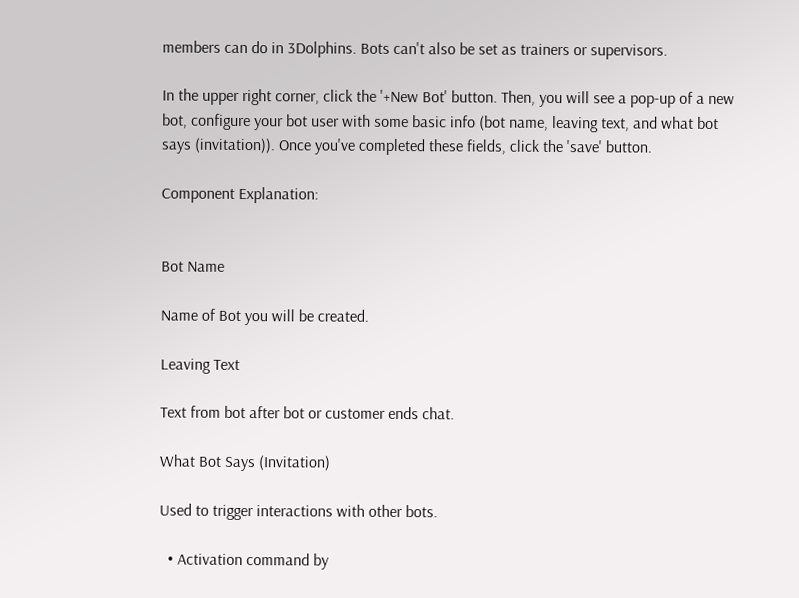members can do in 3Dolphins. Bots can't also be set as trainers or supervisors.

In the upper right corner, click the '+New Bot' button. Then, you will see a pop-up of a new bot, configure your bot user with some basic info (bot name, leaving text, and what bot says (invitation)). Once you've completed these fields, click the 'save' button.

Component Explanation:


Bot Name

Name of Bot you will be created.

Leaving Text

Text from bot after bot or customer ends chat.

What Bot Says (Invitation)

Used to trigger interactions with other bots.

  • Activation command by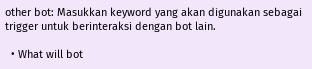other bot: Masukkan keyword yang akan digunakan sebagai trigger untuk berinteraksi dengan bot lain.

  • What will bot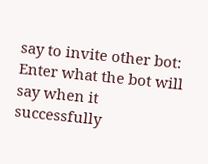say to invite other bot: Enter what the bot will say when it successfully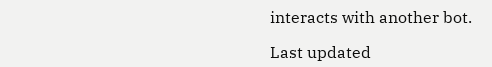interacts with another bot.

Last updated